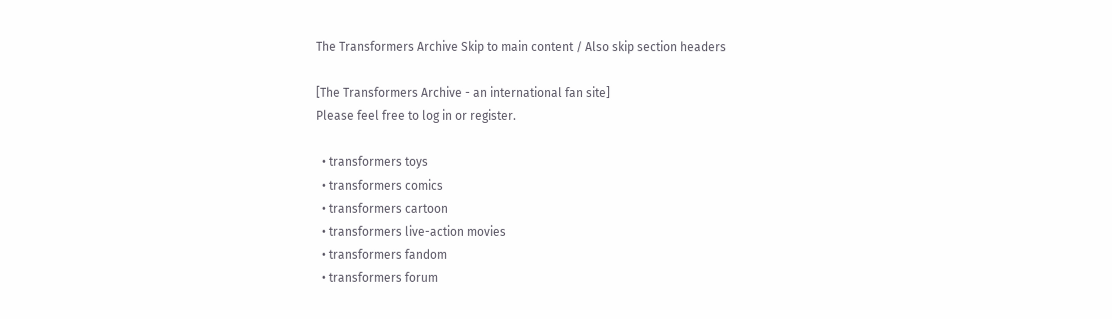The Transformers Archive Skip to main content / Also skip section headers

[The Transformers Archive - an international fan site]
Please feel free to log in or register.

  • transformers toys
  • transformers comics
  • transformers cartoon
  • transformers live-action movies
  • transformers fandom
  • transformers forum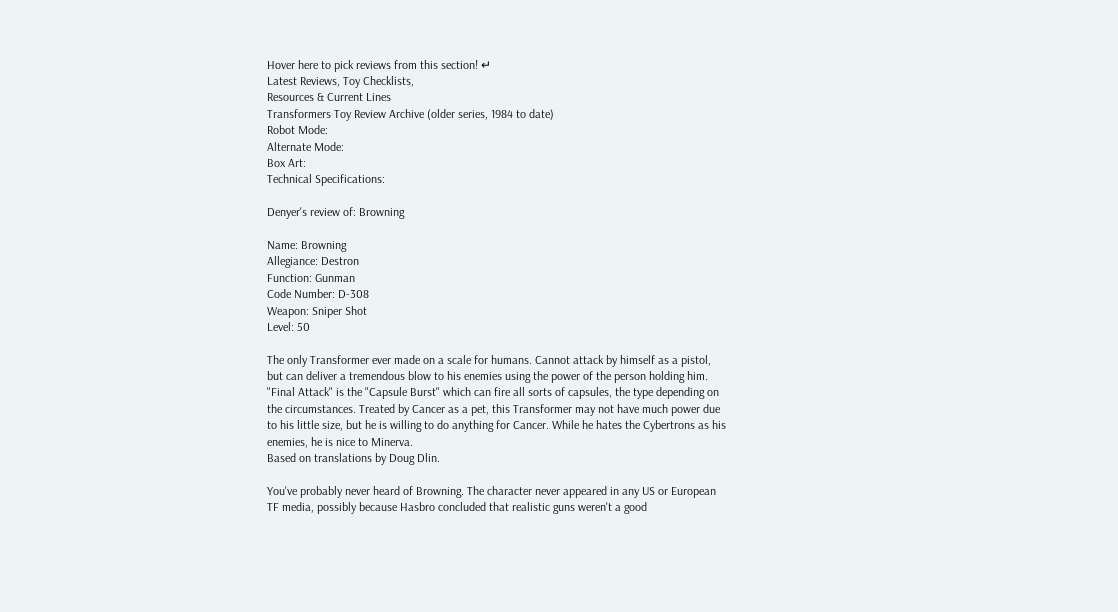Hover here to pick reviews from this section! ↵
Latest Reviews, Toy Checklists,
Resources & Current Lines
Transformers Toy Review Archive (older series, 1984 to date)
Robot Mode:
Alternate Mode:
Box Art:
Technical Specifications:

Denyer's review of: Browning

Name: Browning
Allegiance: Destron
Function: Gunman
Code Number: D-308
Weapon: Sniper Shot
Level: 50

The only Transformer ever made on a scale for humans. Cannot attack by himself as a pistol, but can deliver a tremendous blow to his enemies using the power of the person holding him. "Final Attack" is the "Capsule Burst" which can fire all sorts of capsules, the type depending on the circumstances. Treated by Cancer as a pet, this Transformer may not have much power due to his little size, but he is willing to do anything for Cancer. While he hates the Cybertrons as his enemies, he is nice to Minerva.
Based on translations by Doug Dlin.

You've probably never heard of Browning. The character never appeared in any US or European TF media, possibly because Hasbro concluded that realistic guns weren't a good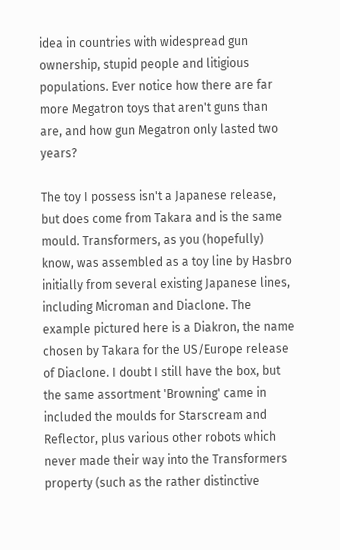idea in countries with widespread gun ownership, stupid people and litigious populations. Ever notice how there are far more Megatron toys that aren't guns than are, and how gun Megatron only lasted two years?

The toy I possess isn't a Japanese release, but does come from Takara and is the same mould. Transformers, as you (hopefully) know, was assembled as a toy line by Hasbro initially from several existing Japanese lines, including Microman and Diaclone. The example pictured here is a Diakron, the name chosen by Takara for the US/Europe release of Diaclone. I doubt I still have the box, but the same assortment 'Browning' came in included the moulds for Starscream and Reflector, plus various other robots which never made their way into the Transformers property (such as the rather distinctive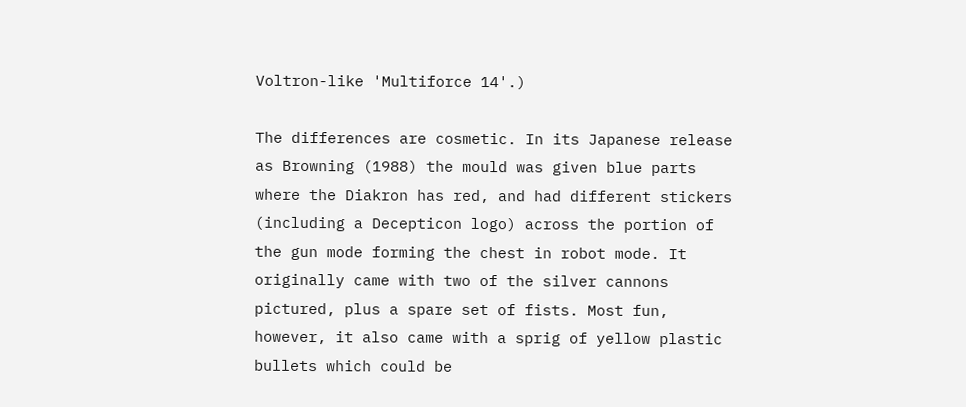Voltron-like 'Multiforce 14'.)

The differences are cosmetic. In its Japanese release as Browning (1988) the mould was given blue parts where the Diakron has red, and had different stickers (including a Decepticon logo) across the portion of the gun mode forming the chest in robot mode. It originally came with two of the silver cannons pictured, plus a spare set of fists. Most fun, however, it also came with a sprig of yellow plastic bullets which could be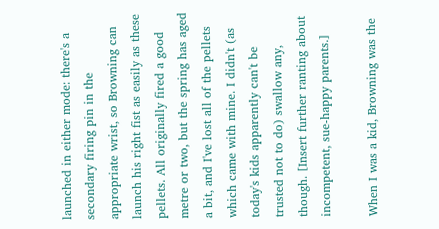launched in either mode: there's a secondary firing pin in the appropriate wrist, so Browning can launch his right fist as easily as these pellets. All originally fired a good metre or two, but the spring has aged a bit, and I've lost all of the pellets which came with mine. I didn't (as today's kids apparently can't be trusted not to do) swallow any, though. [Insert further ranting about incompetent, sue-happy parents.]

When I was a kid, Browning was the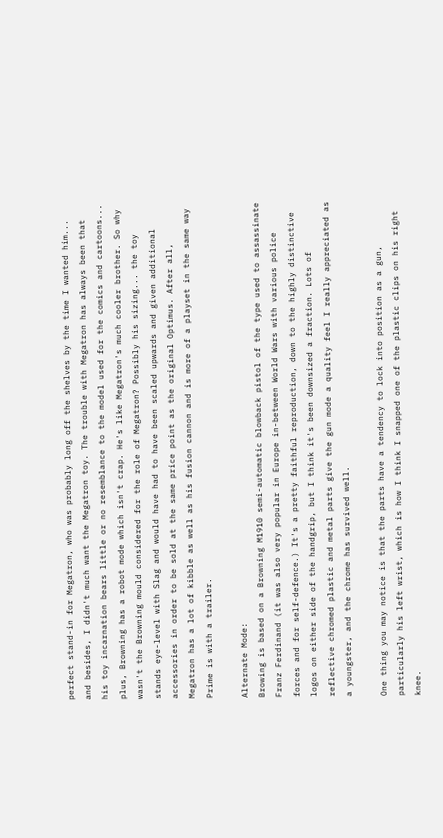perfect stand-in for Megatron, who was probably long off the shelves by the time I wanted him... and besides, I didn't much want the Megatron toy. The trouble with Megatron has always been that his toy incarnation bears little or no resemblance to the model used for the comics and cartoons... plus, Browning has a robot mode which isn't crap. He's like Megatron's much cooler brother. So why wasn't the Browning mould considered for the role of Megatron? Possibly his sizing... the toy stands eye-level with Slag and would have had to have been scaled upwards and given additional accessories in order to be sold at the same price point as the original Optimus. After all, Megatron has a lot of kibble as well as his fusion cannon and is more of a playset in the same way Prime is with a trailer.

Alternate Mode:
Browing is based on a Browning M1910 semi-automatic blowback pistol of the type used to assassinate Franz Ferdinand (it was also very popular in Europe in-between World Wars with various police forces and for self-defence.) It's a pretty faithful reproduction, down to the highly distinctive logos on either side of the handgrip, but I think it's been downsized a fraction. Lots of reflective chromed plastic and metal parts give the gun mode a quality feel I really appreciated as a youngster, and the chrome has survived well.

One thing you may notice is that the parts have a tendency to lock into position as a gun, particularly his left wrist, which is how I think I snapped one of the plastic clips on his right knee.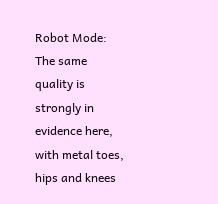Robot Mode:
The same quality is strongly in evidence here, with metal toes, hips and knees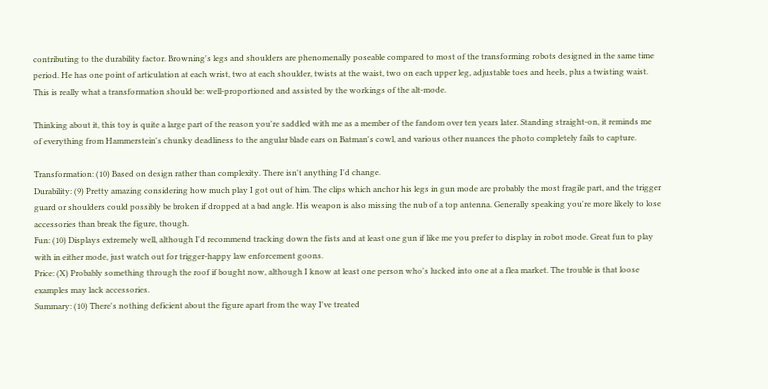contributing to the durability factor. Browning's legs and shoulders are phenomenally poseable compared to most of the transforming robots designed in the same time period. He has one point of articulation at each wrist, two at each shoulder, twists at the waist, two on each upper leg, adjustable toes and heels, plus a twisting waist. This is really what a transformation should be: well-proportioned and assisted by the workings of the alt-mode.

Thinking about it, this toy is quite a large part of the reason you're saddled with me as a member of the fandom over ten years later. Standing straight-on, it reminds me of everything from Hammerstein's chunky deadliness to the angular blade ears on Batman's cowl, and various other nuances the photo completely fails to capture.

Transformation: (10) Based on design rather than complexity. There isn't anything I'd change.
Durability: (9) Pretty amazing considering how much play I got out of him. The clips which anchor his legs in gun mode are probably the most fragile part, and the trigger guard or shoulders could possibly be broken if dropped at a bad angle. His weapon is also missing the nub of a top antenna. Generally speaking you're more likely to lose accessories than break the figure, though.
Fun: (10) Displays extremely well, although I'd recommend tracking down the fists and at least one gun if like me you prefer to display in robot mode. Great fun to play with in either mode, just watch out for trigger-happy law enforcement goons.
Price: (X) Probably something through the roof if bought now, although I know at least one person who's lucked into one at a flea market. The trouble is that loose examples may lack accessories.
Summary: (10) There's nothing deficient about the figure apart from the way I've treated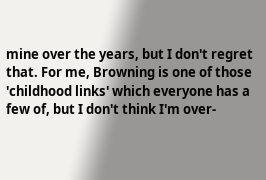mine over the years, but I don't regret that. For me, Browning is one of those 'childhood links' which everyone has a few of, but I don't think I'm over-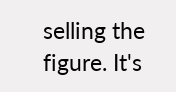selling the figure. It's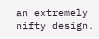an extremely nifty design.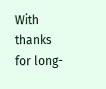With thanks for long-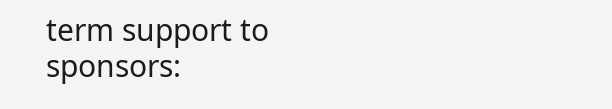term support to sponsors: